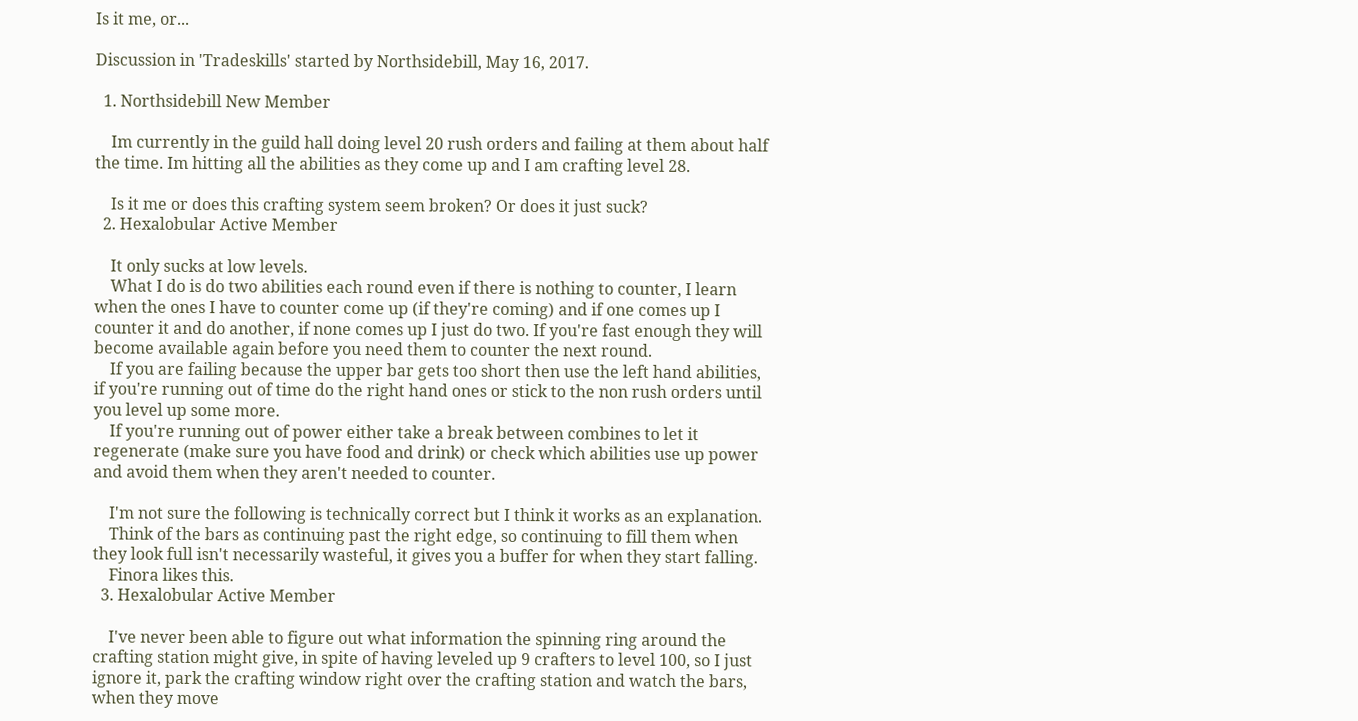Is it me, or...

Discussion in 'Tradeskills' started by Northsidebill, May 16, 2017.

  1. Northsidebill New Member

    Im currently in the guild hall doing level 20 rush orders and failing at them about half the time. Im hitting all the abilities as they come up and I am crafting level 28.

    Is it me or does this crafting system seem broken? Or does it just suck?
  2. Hexalobular Active Member

    It only sucks at low levels.
    What I do is do two abilities each round even if there is nothing to counter, I learn when the ones I have to counter come up (if they're coming) and if one comes up I counter it and do another, if none comes up I just do two. If you're fast enough they will become available again before you need them to counter the next round.
    If you are failing because the upper bar gets too short then use the left hand abilities, if you're running out of time do the right hand ones or stick to the non rush orders until you level up some more.
    If you're running out of power either take a break between combines to let it regenerate (make sure you have food and drink) or check which abilities use up power and avoid them when they aren't needed to counter.

    I'm not sure the following is technically correct but I think it works as an explanation.
    Think of the bars as continuing past the right edge, so continuing to fill them when they look full isn't necessarily wasteful, it gives you a buffer for when they start falling.
    Finora likes this.
  3. Hexalobular Active Member

    I've never been able to figure out what information the spinning ring around the crafting station might give, in spite of having leveled up 9 crafters to level 100, so I just ignore it, park the crafting window right over the crafting station and watch the bars, when they move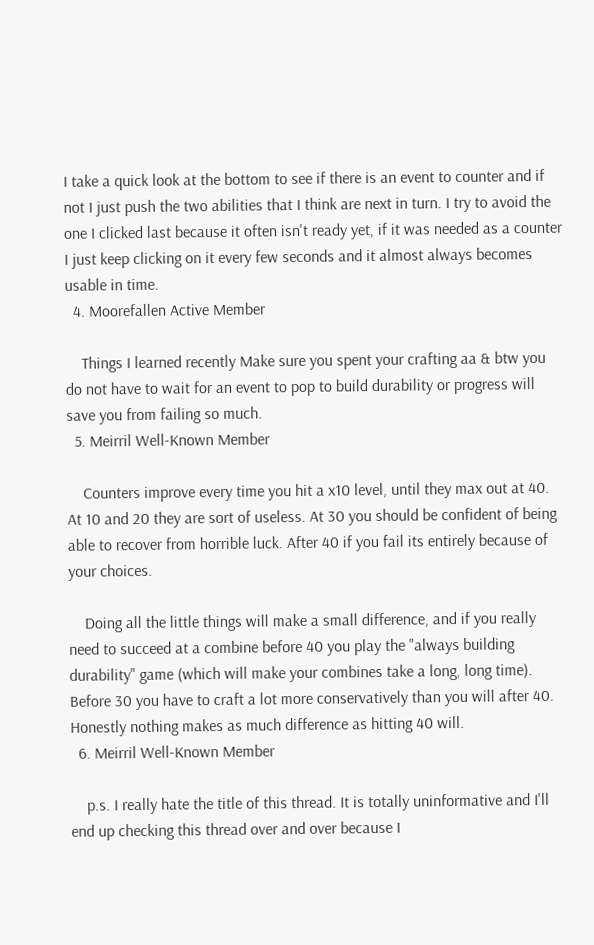I take a quick look at the bottom to see if there is an event to counter and if not I just push the two abilities that I think are next in turn. I try to avoid the one I clicked last because it often isn't ready yet, if it was needed as a counter I just keep clicking on it every few seconds and it almost always becomes usable in time.
  4. Moorefallen Active Member

    Things I learned recently Make sure you spent your crafting aa & btw you do not have to wait for an event to pop to build durability or progress will save you from failing so much.
  5. Meirril Well-Known Member

    Counters improve every time you hit a x10 level, until they max out at 40. At 10 and 20 they are sort of useless. At 30 you should be confident of being able to recover from horrible luck. After 40 if you fail its entirely because of your choices.

    Doing all the little things will make a small difference, and if you really need to succeed at a combine before 40 you play the "always building durability" game (which will make your combines take a long, long time). Before 30 you have to craft a lot more conservatively than you will after 40. Honestly nothing makes as much difference as hitting 40 will.
  6. Meirril Well-Known Member

    p.s. I really hate the title of this thread. It is totally uninformative and I'll end up checking this thread over and over because I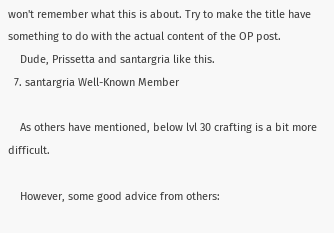won't remember what this is about. Try to make the title have something to do with the actual content of the OP post.
    Dude, Prissetta and santargria like this.
  7. santargria Well-Known Member

    As others have mentioned, below lvl 30 crafting is a bit more difficult.

    However, some good advice from others: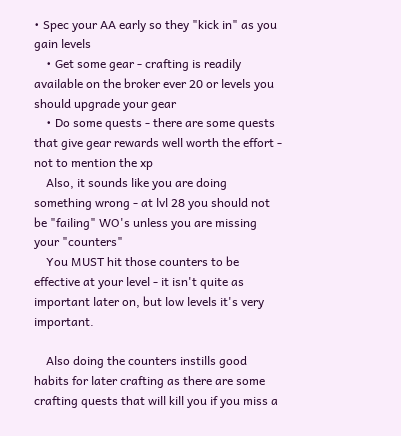• Spec your AA early so they "kick in" as you gain levels
    • Get some gear - crafting is readily available on the broker ever 20 or levels you should upgrade your gear
    • Do some quests - there are some quests that give gear rewards well worth the effort - not to mention the xp
    Also, it sounds like you are doing something wrong - at lvl 28 you should not be "failing" WO's unless you are missing your "counters"
    You MUST hit those counters to be effective at your level - it isn't quite as important later on, but low levels it's very important.

    Also doing the counters instills good habits for later crafting as there are some crafting quests that will kill you if you miss a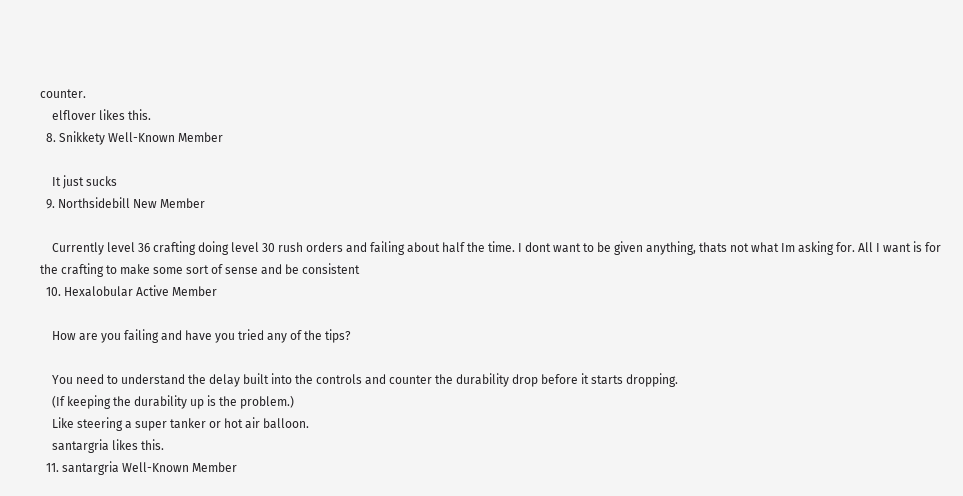counter.
    elflover likes this.
  8. Snikkety Well-Known Member

    It just sucks
  9. Northsidebill New Member

    Currently level 36 crafting doing level 30 rush orders and failing about half the time. I dont want to be given anything, thats not what Im asking for. All I want is for the crafting to make some sort of sense and be consistent
  10. Hexalobular Active Member

    How are you failing and have you tried any of the tips?

    You need to understand the delay built into the controls and counter the durability drop before it starts dropping.
    (If keeping the durability up is the problem.)
    Like steering a super tanker or hot air balloon.
    santargria likes this.
  11. santargria Well-Known Member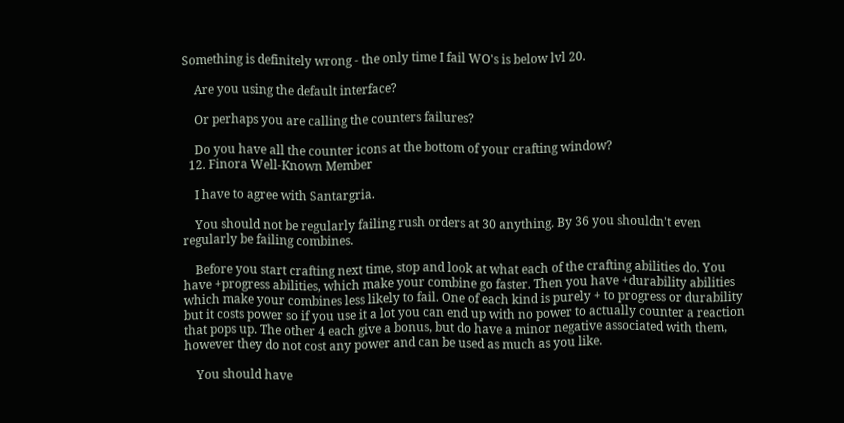Something is definitely wrong - the only time I fail WO's is below lvl 20.

    Are you using the default interface?

    Or perhaps you are calling the counters failures?

    Do you have all the counter icons at the bottom of your crafting window?
  12. Finora Well-Known Member

    I have to agree with Santargria.

    You should not be regularly failing rush orders at 30 anything. By 36 you shouldn't even regularly be failing combines.

    Before you start crafting next time, stop and look at what each of the crafting abilities do. You have +progress abilities, which make your combine go faster. Then you have +durability abilities which make your combines less likely to fail. One of each kind is purely + to progress or durability but it costs power so if you use it a lot you can end up with no power to actually counter a reaction that pops up. The other 4 each give a bonus, but do have a minor negative associated with them, however they do not cost any power and can be used as much as you like.

    You should have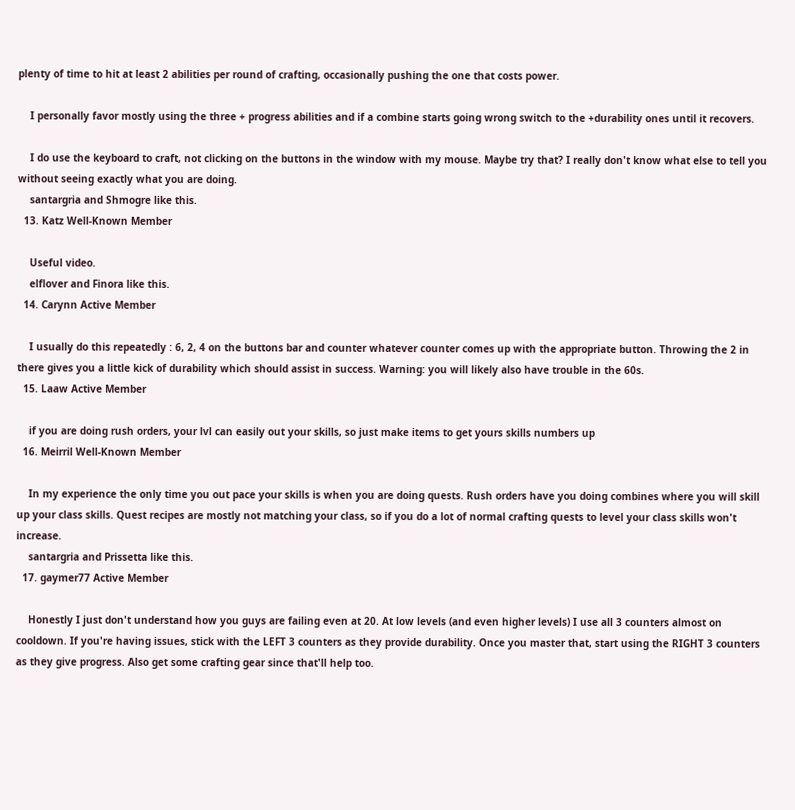plenty of time to hit at least 2 abilities per round of crafting, occasionally pushing the one that costs power.

    I personally favor mostly using the three + progress abilities and if a combine starts going wrong switch to the +durability ones until it recovers.

    I do use the keyboard to craft, not clicking on the buttons in the window with my mouse. Maybe try that? I really don't know what else to tell you without seeing exactly what you are doing.
    santargria and Shmogre like this.
  13. Katz Well-Known Member

    Useful video.
    elflover and Finora like this.
  14. Carynn Active Member

    I usually do this repeatedly : 6, 2, 4 on the buttons bar and counter whatever counter comes up with the appropriate button. Throwing the 2 in there gives you a little kick of durability which should assist in success. Warning: you will likely also have trouble in the 60s.
  15. Laaw Active Member

    if you are doing rush orders, your lvl can easily out your skills, so just make items to get yours skills numbers up
  16. Meirril Well-Known Member

    In my experience the only time you out pace your skills is when you are doing quests. Rush orders have you doing combines where you will skill up your class skills. Quest recipes are mostly not matching your class, so if you do a lot of normal crafting quests to level your class skills won't increase.
    santargria and Prissetta like this.
  17. gaymer77 Active Member

    Honestly I just don't understand how you guys are failing even at 20. At low levels (and even higher levels) I use all 3 counters almost on cooldown. If you're having issues, stick with the LEFT 3 counters as they provide durability. Once you master that, start using the RIGHT 3 counters as they give progress. Also get some crafting gear since that'll help too.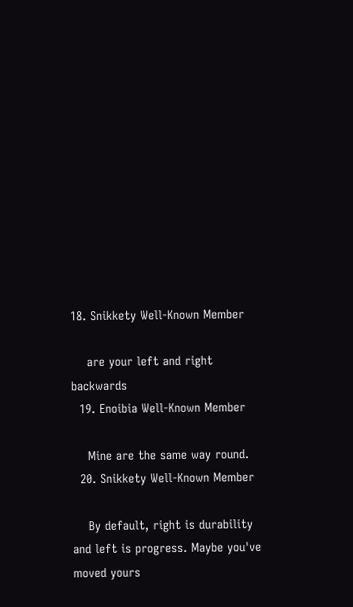18. Snikkety Well-Known Member

    are your left and right backwards
  19. Enoibia Well-Known Member

    Mine are the same way round.
  20. Snikkety Well-Known Member

    By default, right is durability and left is progress. Maybe you've moved yours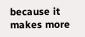because it makes more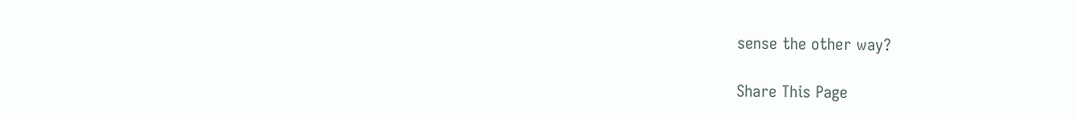sense the other way?

Share This Page